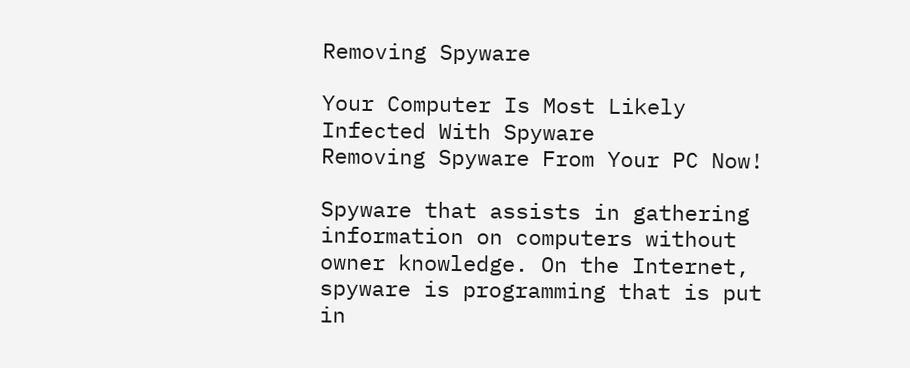Removing Spyware

Your Computer Is Most Likely Infected With Spyware
Removing Spyware From Your PC Now!

Spyware that assists in gathering information on computers without owner knowledge. On the Internet, spyware is programming that is put in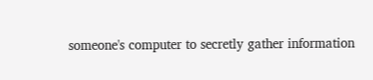someone's computer to secretly gather information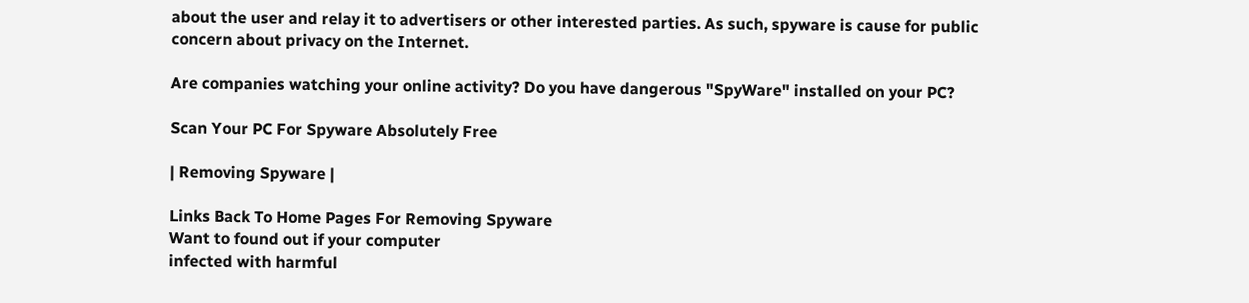about the user and relay it to advertisers or other interested parties. As such, spyware is cause for public concern about privacy on the Internet.

Are companies watching your online activity? Do you have dangerous "SpyWare" installed on your PC?

Scan Your PC For Spyware Absolutely Free

| Removing Spyware |

Links Back To Home Pages For Removing Spyware
Want to found out if your computer
infected with harmful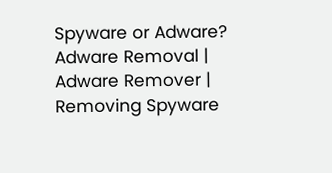Spyware or Adware?
Adware Removal | Adware Remover | Removing Spyware